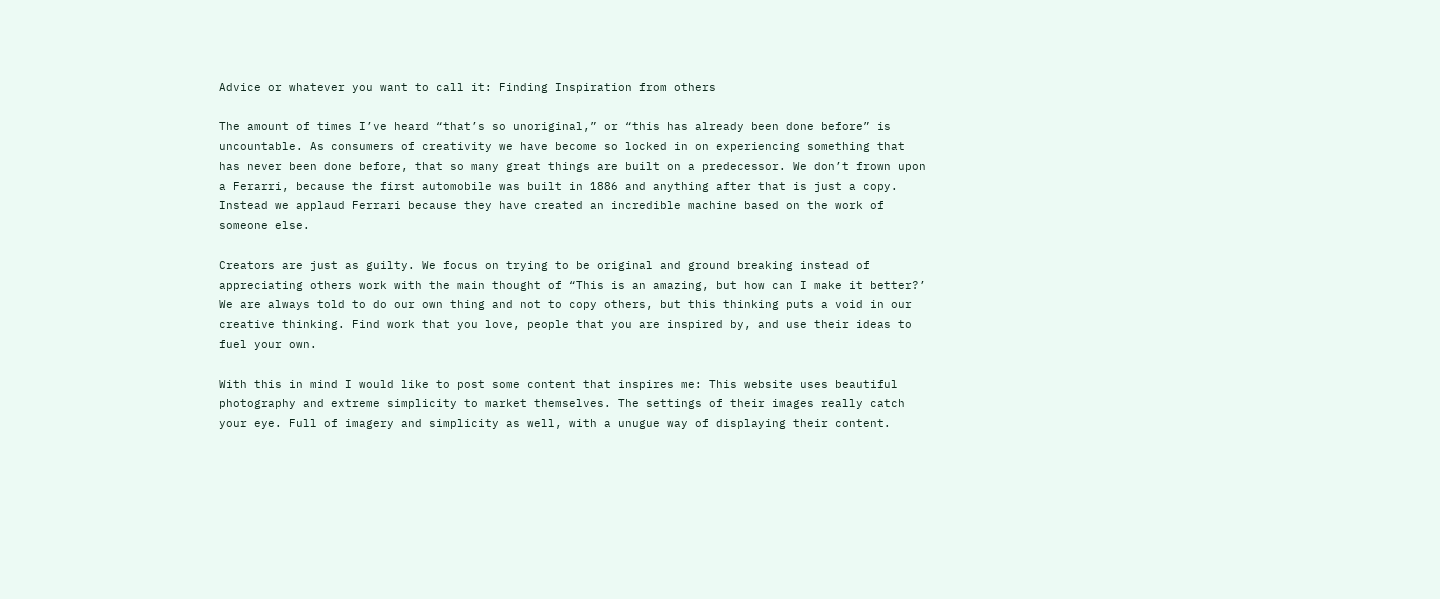Advice or whatever you want to call it: Finding Inspiration from others

The amount of times I’ve heard “that’s so unoriginal,” or “this has already been done before” is uncountable. As consumers of creativity we have become so locked in on experiencing something that has never been done before, that so many great things are built on a predecessor. We don’t frown upon a Ferarri, because the first automobile was built in 1886 and anything after that is just a copy. Instead we applaud Ferrari because they have created an incredible machine based on the work of someone else.

Creators are just as guilty. We focus on trying to be original and ground breaking instead of appreciating others work with the main thought of “This is an amazing, but how can I make it better?’ We are always told to do our own thing and not to copy others, but this thinking puts a void in our creative thinking. Find work that you love, people that you are inspired by, and use their ideas to fuel your own.

With this in mind I would like to post some content that inspires me: This website uses beautiful photography and extreme simplicity to market themselves. The settings of their images really catch your eye. Full of imagery and simplicity as well, with a unugue way of displaying their content.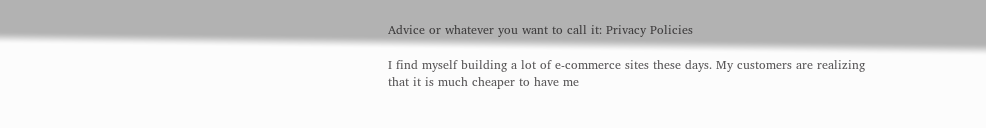Advice or whatever you want to call it: Privacy Policies

I find myself building a lot of e-commerce sites these days. My customers are realizing that it is much cheaper to have me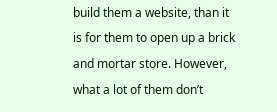build them a website, than it is for them to open up a brick and mortar store. However, what a lot of them don’t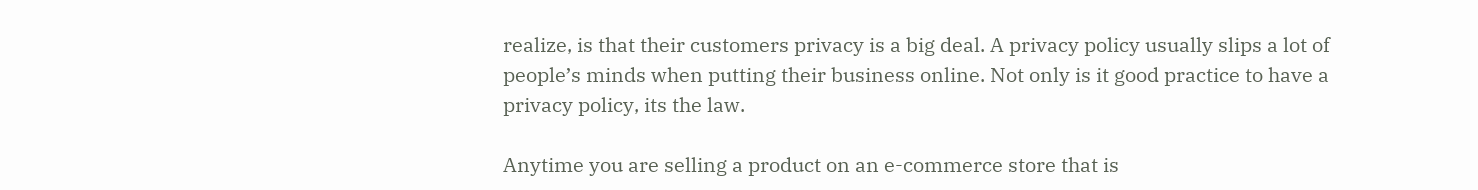realize, is that their customers privacy is a big deal. A privacy policy usually slips a lot of people’s minds when putting their business online. Not only is it good practice to have a privacy policy, its the law.

Anytime you are selling a product on an e-commerce store that is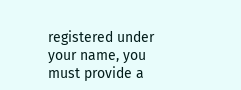registered under your name, you must provide a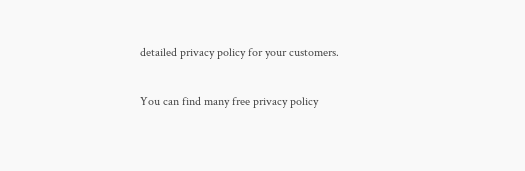detailed privacy policy for your customers.

You can find many free privacy policy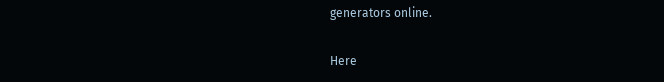generators online.

Here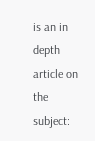is an in depth article on the subject: